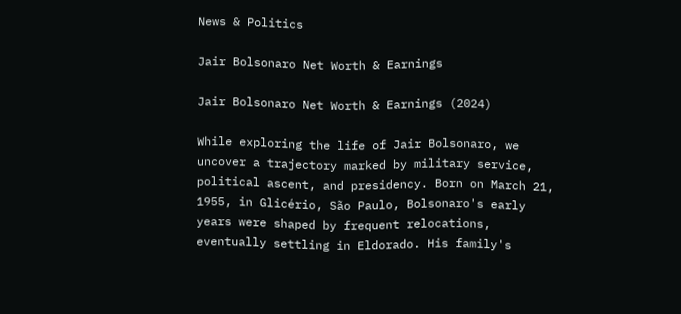News & Politics

Jair Bolsonaro Net Worth & Earnings

Jair Bolsonaro Net Worth & Earnings (2024)

While exploring the life of Jair Bolsonaro, we uncover a trajectory marked by military service, political ascent, and presidency. Born on March 21, 1955, in Glicério, São Paulo, Bolsonaro's early years were shaped by frequent relocations, eventually settling in Eldorado. His family's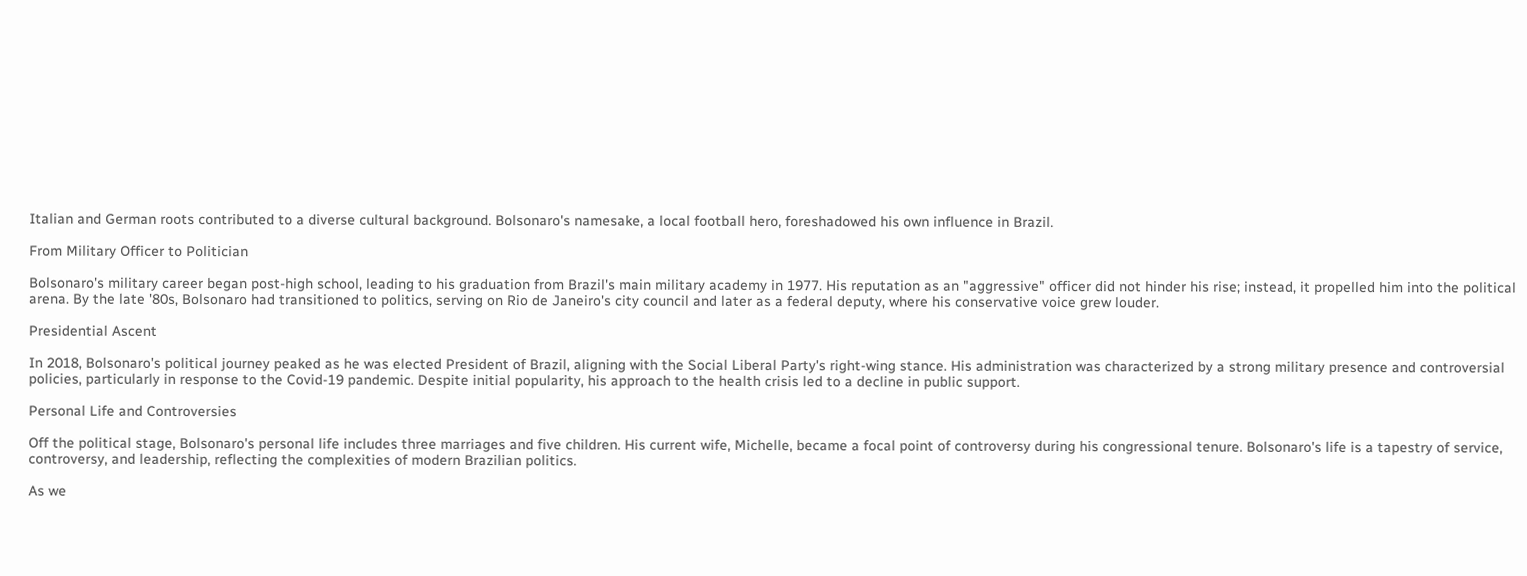Italian and German roots contributed to a diverse cultural background. Bolsonaro's namesake, a local football hero, foreshadowed his own influence in Brazil.

From Military Officer to Politician

Bolsonaro's military career began post-high school, leading to his graduation from Brazil's main military academy in 1977. His reputation as an "aggressive" officer did not hinder his rise; instead, it propelled him into the political arena. By the late '80s, Bolsonaro had transitioned to politics, serving on Rio de Janeiro's city council and later as a federal deputy, where his conservative voice grew louder.

Presidential Ascent

In 2018, Bolsonaro's political journey peaked as he was elected President of Brazil, aligning with the Social Liberal Party's right-wing stance. His administration was characterized by a strong military presence and controversial policies, particularly in response to the Covid-19 pandemic. Despite initial popularity, his approach to the health crisis led to a decline in public support.

Personal Life and Controversies

Off the political stage, Bolsonaro's personal life includes three marriages and five children. His current wife, Michelle, became a focal point of controversy during his congressional tenure. Bolsonaro's life is a tapestry of service, controversy, and leadership, reflecting the complexities of modern Brazilian politics.

As we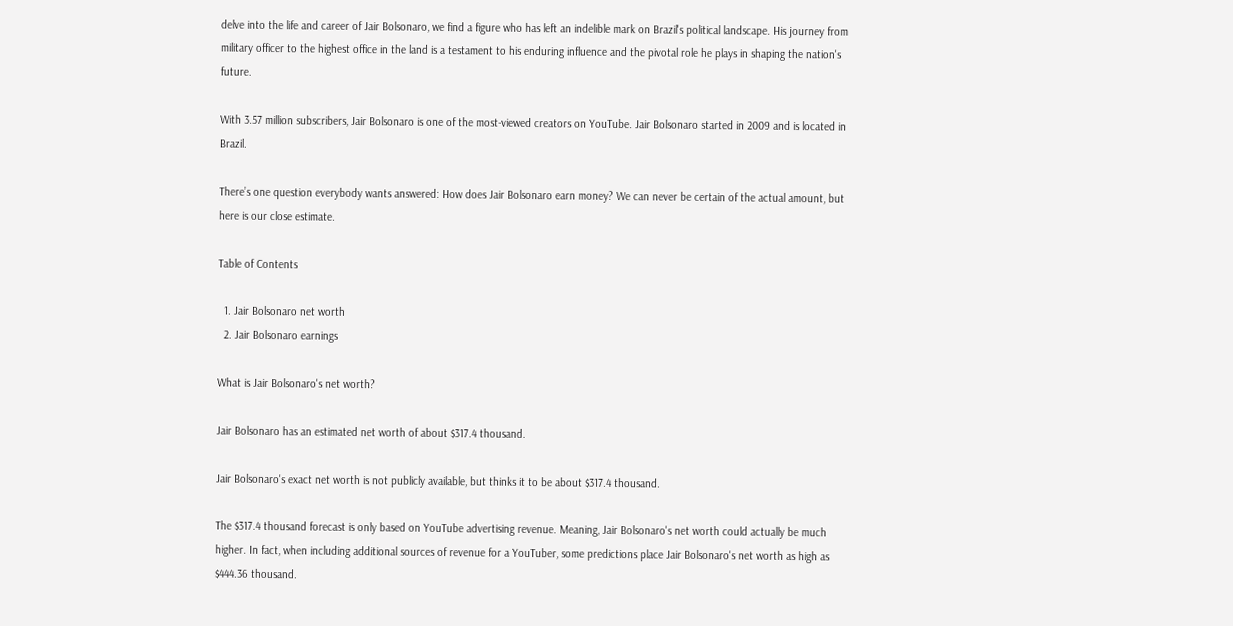delve into the life and career of Jair Bolsonaro, we find a figure who has left an indelible mark on Brazil's political landscape. His journey from military officer to the highest office in the land is a testament to his enduring influence and the pivotal role he plays in shaping the nation's future.

With 3.57 million subscribers, Jair Bolsonaro is one of the most-viewed creators on YouTube. Jair Bolsonaro started in 2009 and is located in Brazil.

There’s one question everybody wants answered: How does Jair Bolsonaro earn money? We can never be certain of the actual amount, but here is our close estimate.

Table of Contents

  1. Jair Bolsonaro net worth
  2. Jair Bolsonaro earnings

What is Jair Bolsonaro's net worth?

Jair Bolsonaro has an estimated net worth of about $317.4 thousand.

Jair Bolsonaro's exact net worth is not publicly available, but thinks it to be about $317.4 thousand.

The $317.4 thousand forecast is only based on YouTube advertising revenue. Meaning, Jair Bolsonaro's net worth could actually be much higher. In fact, when including additional sources of revenue for a YouTuber, some predictions place Jair Bolsonaro's net worth as high as $444.36 thousand.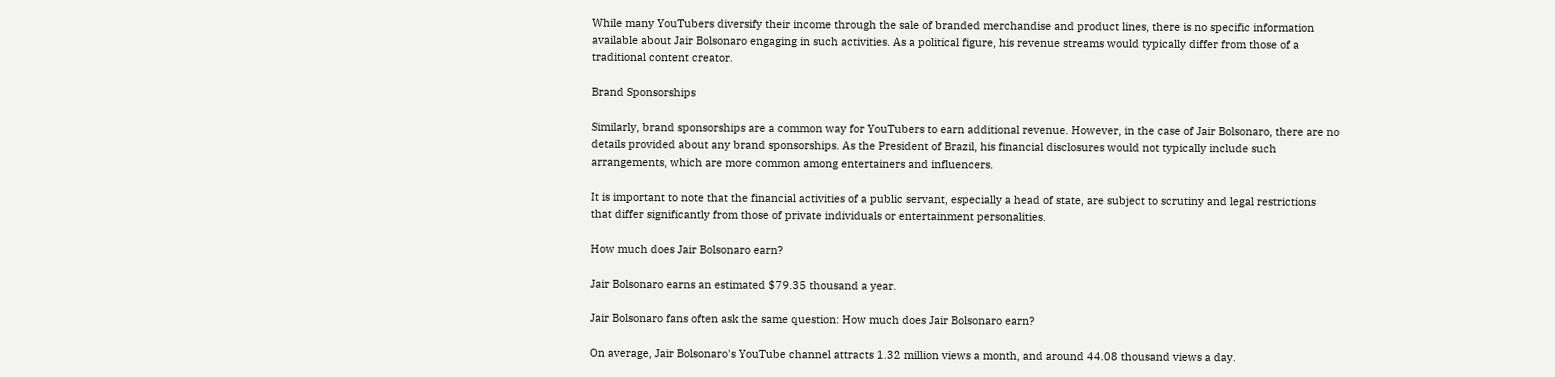While many YouTubers diversify their income through the sale of branded merchandise and product lines, there is no specific information available about Jair Bolsonaro engaging in such activities. As a political figure, his revenue streams would typically differ from those of a traditional content creator.

Brand Sponsorships

Similarly, brand sponsorships are a common way for YouTubers to earn additional revenue. However, in the case of Jair Bolsonaro, there are no details provided about any brand sponsorships. As the President of Brazil, his financial disclosures would not typically include such arrangements, which are more common among entertainers and influencers.

It is important to note that the financial activities of a public servant, especially a head of state, are subject to scrutiny and legal restrictions that differ significantly from those of private individuals or entertainment personalities.

How much does Jair Bolsonaro earn?

Jair Bolsonaro earns an estimated $79.35 thousand a year.

Jair Bolsonaro fans often ask the same question: How much does Jair Bolsonaro earn?

On average, Jair Bolsonaro's YouTube channel attracts 1.32 million views a month, and around 44.08 thousand views a day.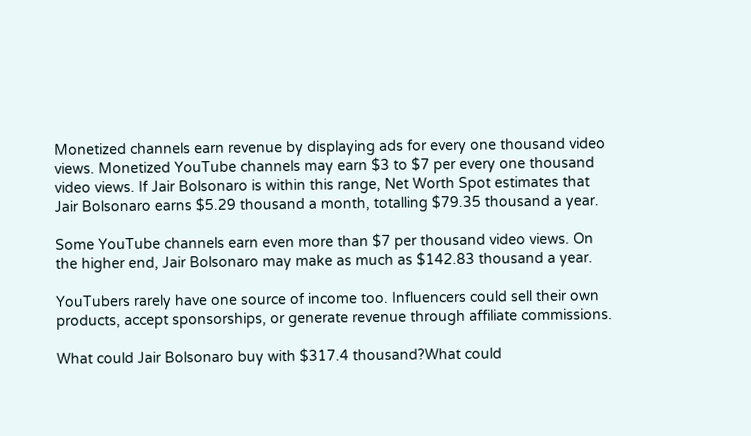Monetized channels earn revenue by displaying ads for every one thousand video views. Monetized YouTube channels may earn $3 to $7 per every one thousand video views. If Jair Bolsonaro is within this range, Net Worth Spot estimates that Jair Bolsonaro earns $5.29 thousand a month, totalling $79.35 thousand a year.

Some YouTube channels earn even more than $7 per thousand video views. On the higher end, Jair Bolsonaro may make as much as $142.83 thousand a year.

YouTubers rarely have one source of income too. Influencers could sell their own products, accept sponsorships, or generate revenue through affiliate commissions.

What could Jair Bolsonaro buy with $317.4 thousand?What could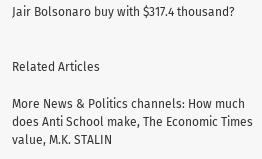Jair Bolsonaro buy with $317.4 thousand?


Related Articles

More News & Politics channels: How much does Anti School make, The Economic Times value, M.K. STALIN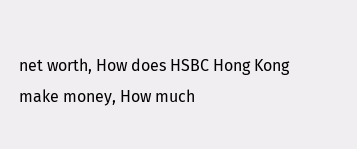net worth, How does HSBC Hong Kong make money, How much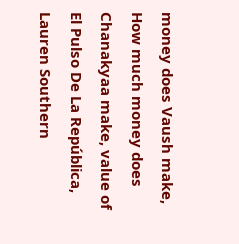money does Vaush make, How much money does Chanakyaa make, value of El Pulso De La República, Lauren Southern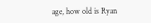age, how old is Ryan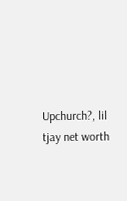Upchurch?, lil tjay net worth